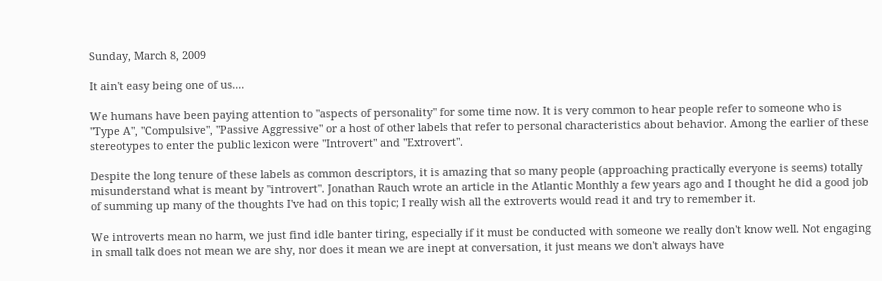Sunday, March 8, 2009

It ain't easy being one of us....

We humans have been paying attention to "aspects of personality" for some time now. It is very common to hear people refer to someone who is "Type A", "Compulsive", "Passive Aggressive" or a host of other labels that refer to personal characteristics about behavior. Among the earlier of these stereotypes to enter the public lexicon were "Introvert" and "Extrovert".

Despite the long tenure of these labels as common descriptors, it is amazing that so many people (approaching practically everyone is seems) totally misunderstand what is meant by "introvert". Jonathan Rauch wrote an article in the Atlantic Monthly a few years ago and I thought he did a good job of summing up many of the thoughts I've had on this topic; I really wish all the extroverts would read it and try to remember it.

We introverts mean no harm, we just find idle banter tiring, especially if it must be conducted with someone we really don't know well. Not engaging in small talk does not mean we are shy, nor does it mean we are inept at conversation, it just means we don't always have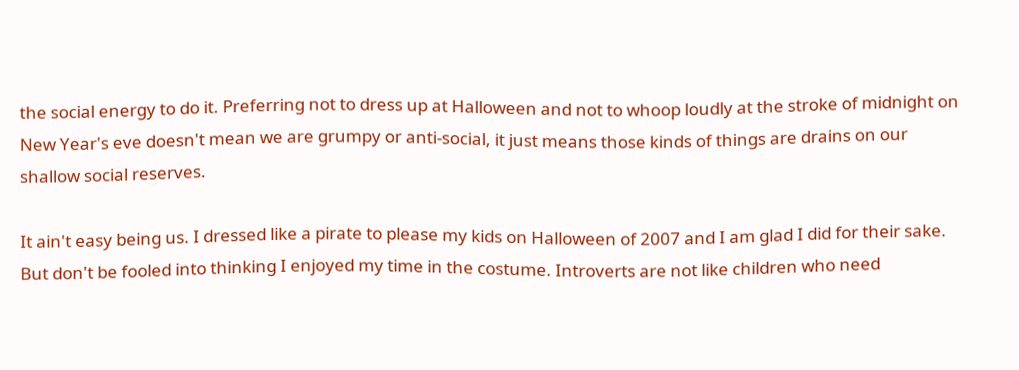the social energy to do it. Preferring not to dress up at Halloween and not to whoop loudly at the stroke of midnight on New Year's eve doesn't mean we are grumpy or anti-social, it just means those kinds of things are drains on our shallow social reserves.

It ain't easy being us. I dressed like a pirate to please my kids on Halloween of 2007 and I am glad I did for their sake. But don't be fooled into thinking I enjoyed my time in the costume. Introverts are not like children who need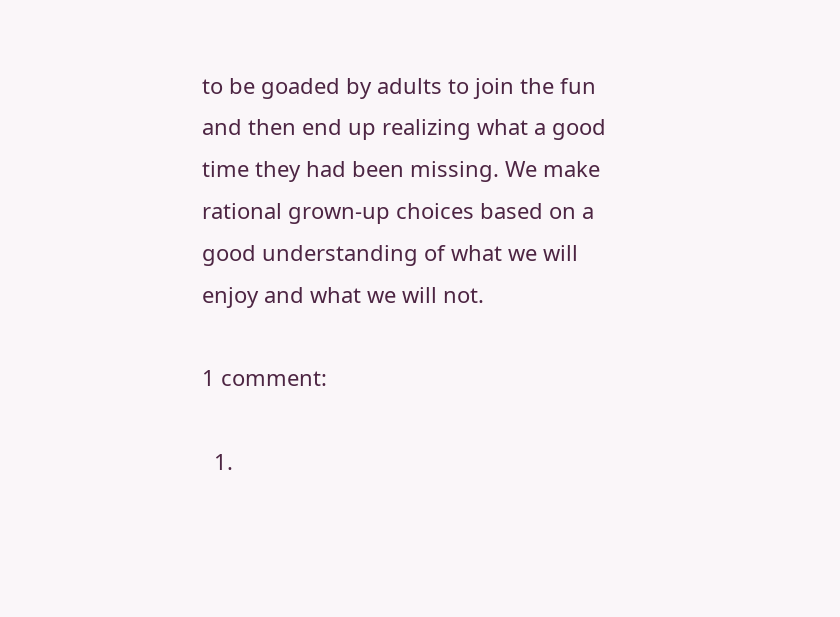to be goaded by adults to join the fun and then end up realizing what a good time they had been missing. We make rational grown-up choices based on a good understanding of what we will enjoy and what we will not.

1 comment:

  1.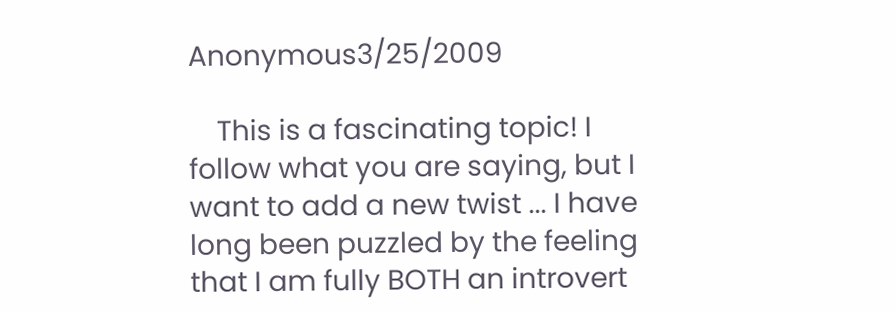Anonymous3/25/2009

    This is a fascinating topic! I follow what you are saying, but I want to add a new twist ... I have long been puzzled by the feeling that I am fully BOTH an introvert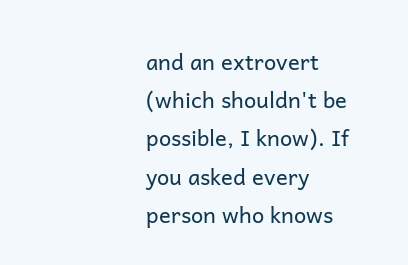and an extrovert (which shouldn't be possible, I know). If you asked every person who knows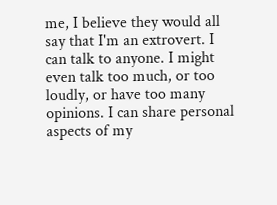me, I believe they would all say that I'm an extrovert. I can talk to anyone. I might even talk too much, or too loudly, or have too many opinions. I can share personal aspects of my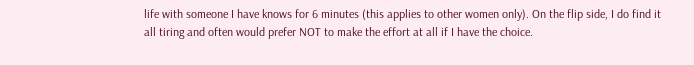life with someone I have knows for 6 minutes (this applies to other women only). On the flip side, I do find it all tiring and often would prefer NOT to make the effort at all if I have the choice.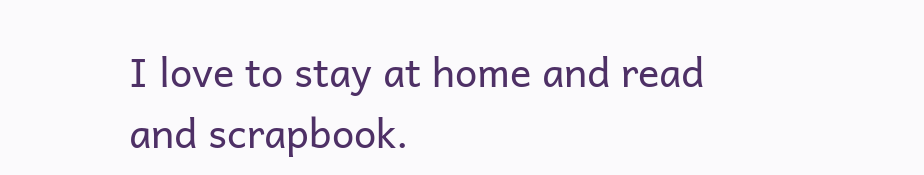I love to stay at home and read and scrapbook.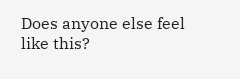Does anyone else feel like this?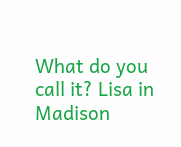What do you call it? Lisa in Madison